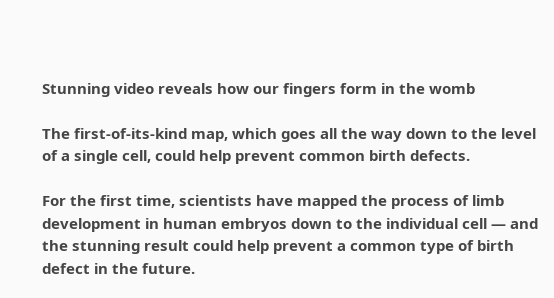Stunning video reveals how our fingers form in the womb

The first-of-its-kind map, which goes all the way down to the level of a single cell, could help prevent common birth defects.

For the first time, scientists have mapped the process of limb development in human embryos down to the individual cell — and the stunning result could help prevent a common type of birth defect in the future.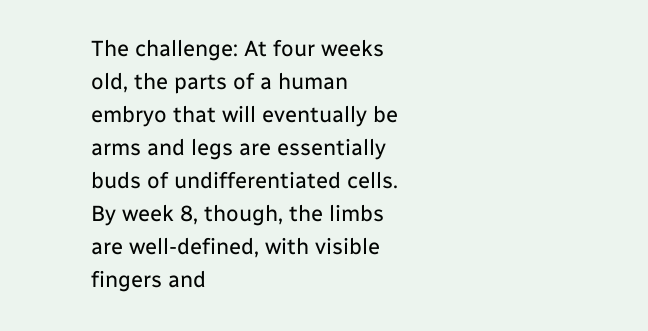The challenge: At four weeks old, the parts of a human embryo that will eventually be arms and legs are essentially buds of undifferentiated cells. By week 8, though, the limbs are well-defined, with visible fingers and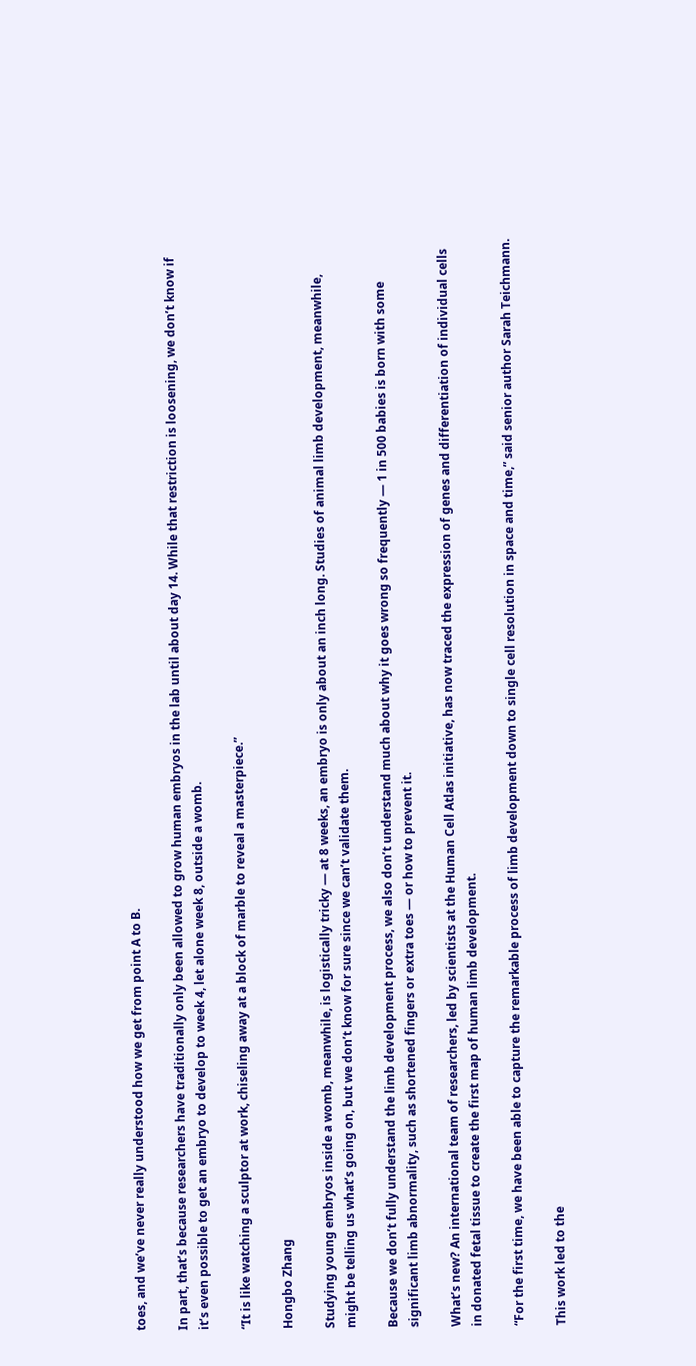toes, and we’ve never really understood how we get from point A to B.

In part, that’s because researchers have traditionally only been allowed to grow human embryos in the lab until about day 14. While that restriction is loosening, we don’t know if it’s even possible to get an embryo to develop to week 4, let alone week 8, outside a womb.

“It is like watching a sculptor at work, chiseling away at a block of marble to reveal a masterpiece.”

Hongbo Zhang

Studying young embryos inside a womb, meanwhile, is logistically tricky — at 8 weeks, an embryo is only about an inch long. Studies of animal limb development, meanwhile, might be telling us what’s going on, but we don’t know for sure since we can’t validate them.

Because we don’t fully understand the limb development process, we also don’t understand much about why it goes wrong so frequently — 1 in 500 babies is born with some significant limb abnormality, such as shortened fingers or extra toes — or how to prevent it.

What’s new? An international team of researchers, led by scientists at the Human Cell Atlas initiative, has now traced the expression of genes and differentiation of individual cells in donated fetal tissue to create the first map of human limb development.

“For the first time, we have been able to capture the remarkable process of limb development down to single cell resolution in space and time,” said senior author Sarah Teichmann.

This work led to the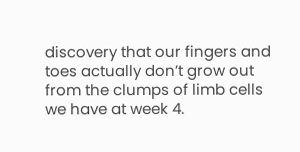discovery that our fingers and toes actually don’t grow out from the clumps of limb cells we have at week 4.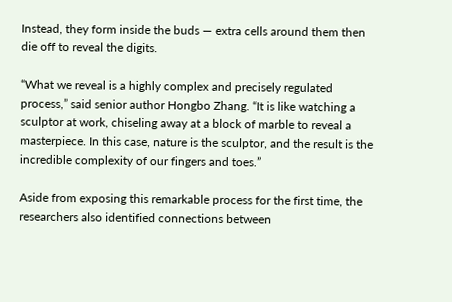Instead, they form inside the buds — extra cells around them then die off to reveal the digits.

“What we reveal is a highly complex and precisely regulated process,” said senior author Hongbo Zhang. “It is like watching a sculptor at work, chiseling away at a block of marble to reveal a masterpiece. In this case, nature is the sculptor, and the result is the incredible complexity of our fingers and toes.”

Aside from exposing this remarkable process for the first time, the researchers also identified connections between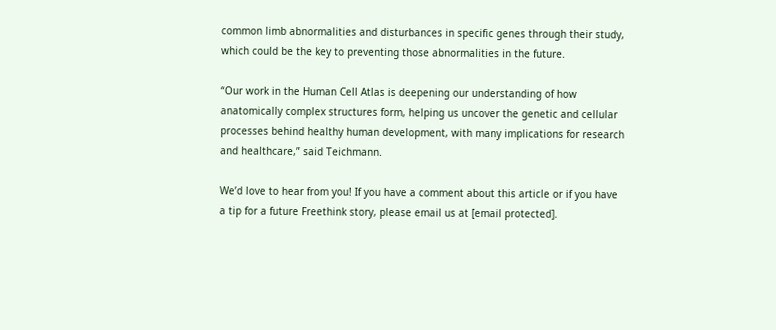common limb abnormalities and disturbances in specific genes through their study, which could be the key to preventing those abnormalities in the future.

“Our work in the Human Cell Atlas is deepening our understanding of how anatomically complex structures form, helping us uncover the genetic and cellular processes behind healthy human development, with many implications for research and healthcare,” said Teichmann.

We’d love to hear from you! If you have a comment about this article or if you have a tip for a future Freethink story, please email us at [email protected].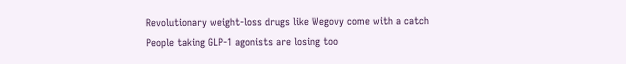Revolutionary weight-loss drugs like Wegovy come with a catch
People taking GLP-1 agonists are losing too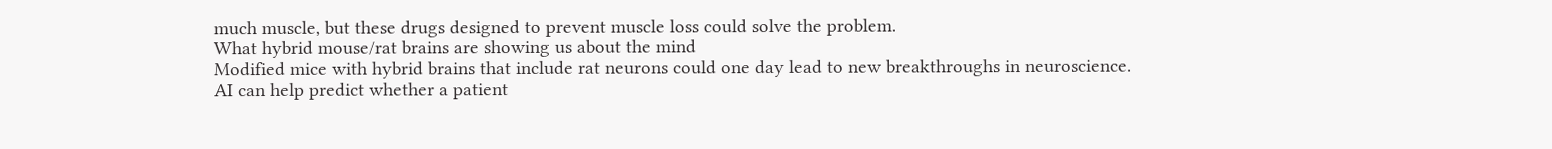much muscle, but these drugs designed to prevent muscle loss could solve the problem.
What hybrid mouse/rat brains are showing us about the mind
Modified mice with hybrid brains that include rat neurons could one day lead to new breakthroughs in neuroscience.
AI can help predict whether a patient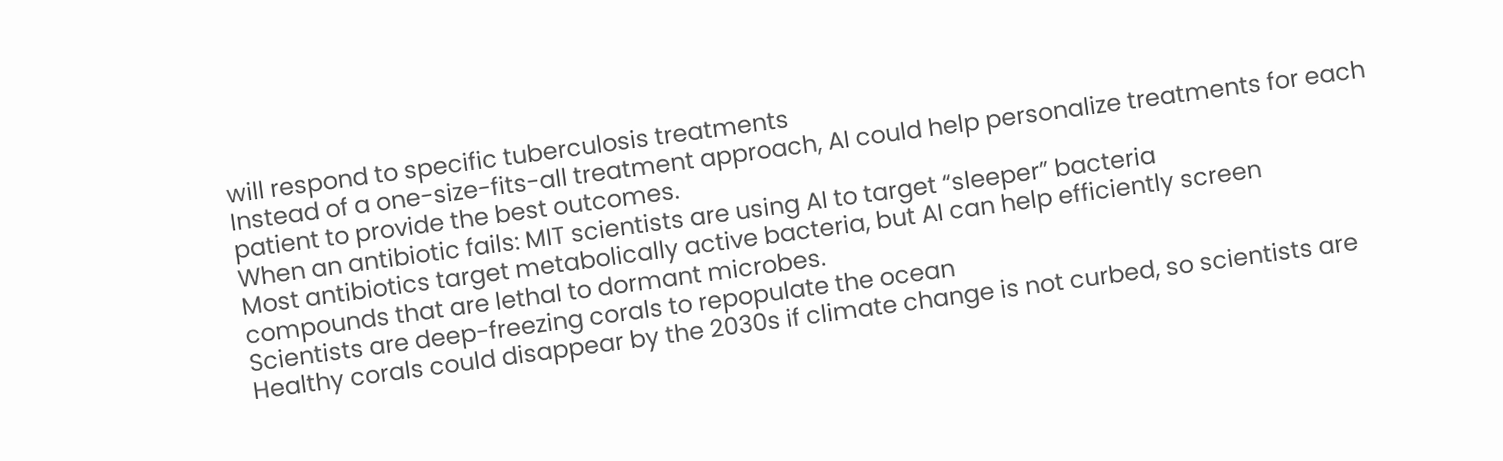will respond to specific tuberculosis treatments
Instead of a one-size-fits-all treatment approach, AI could help personalize treatments for each patient to provide the best outcomes.
When an antibiotic fails: MIT scientists are using AI to target “sleeper” bacteria
Most antibiotics target metabolically active bacteria, but AI can help efficiently screen compounds that are lethal to dormant microbes.
Scientists are deep-freezing corals to repopulate the ocean
Healthy corals could disappear by the 2030s if climate change is not curbed, so scientists are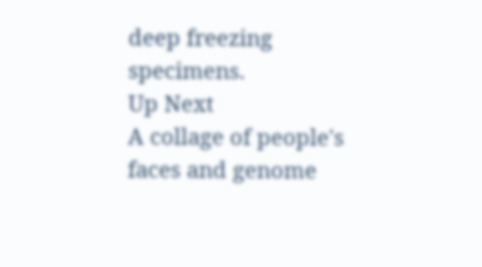deep freezing specimens.
Up Next
A collage of people's faces and genome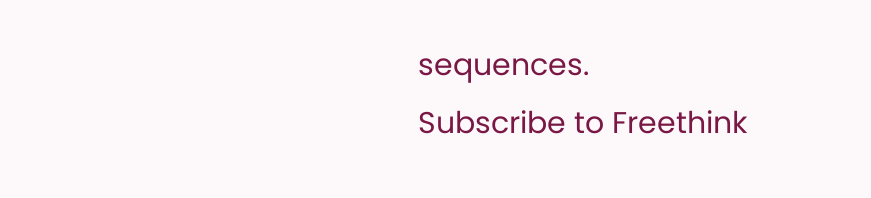sequences.
Subscribe to Freethink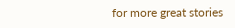for more great stories